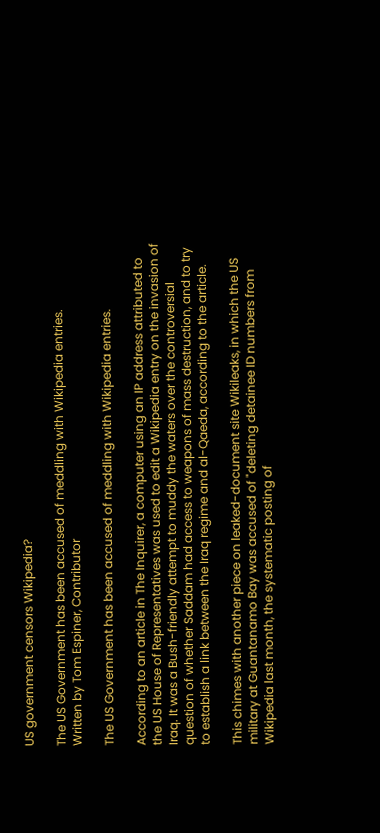US government censors Wikipedia?

The US Government has been accused of meddling with Wikipedia entries.
Written by Tom Espiner, Contributor

The US Government has been accused of meddling with Wikipedia entries.

According to an article in The Inquirer, a computer using an IP address attributed to the US House of Representatives was used to edit a Wikipedia entry on the invasion of Iraq. It was a Bush-friendly attempt to muddy the waters over the controversial question of whether Saddam had access to weapons of mass destruction, and to try to establish a link between the Iraq regime and al-Qaeda, according to the article.

This chimes with another piece on leaked-document site Wikileaks, in which the US military at Guantanamo Bay was accused of "deleting detainee ID numbers from Wikipedia last month, the systematic posting of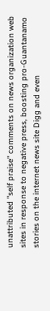unattributed "self praise" comments on news organization web sites in response to negative press, boosting pro-Guantanamo stories on the internet news site Digg and even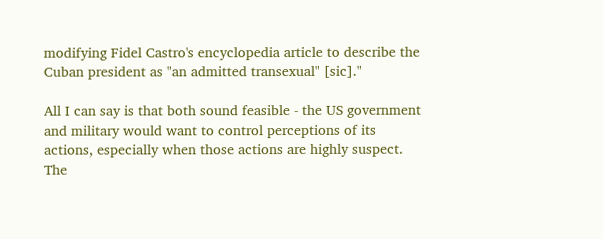modifying Fidel Castro's encyclopedia article to describe the Cuban president as "an admitted transexual" [sic]."

All I can say is that both sound feasible - the US government and military would want to control perceptions of its actions, especially when those actions are highly suspect. The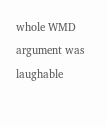whole WMD argument was laughable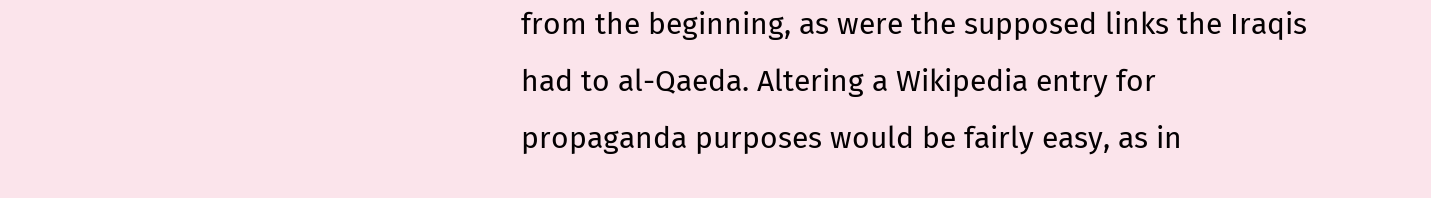from the beginning, as were the supposed links the Iraqis had to al-Qaeda. Altering a Wikipedia entry for propaganda purposes would be fairly easy, as in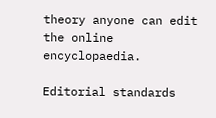theory anyone can edit the online encyclopaedia.

Editorial standards